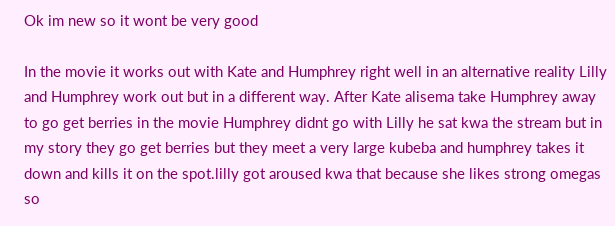Ok im new so it wont be very good

In the movie it works out with Kate and Humphrey right well in an alternative reality Lilly and Humphrey work out but in a different way. After Kate alisema take Humphrey away to go get berries in the movie Humphrey didnt go with Lilly he sat kwa the stream but in my story they go get berries but they meet a very large kubeba and humphrey takes it down and kills it on the spot.lilly got aroused kwa that because she likes strong omegas so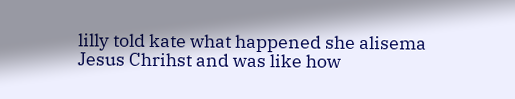lilly told kate what happened she alisema Jesus Chrihst and was like how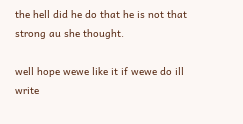the hell did he do that he is not that strong au she thought.

well hope wewe like it if wewe do ill write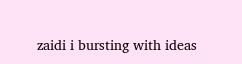zaidi i bursting with ideas